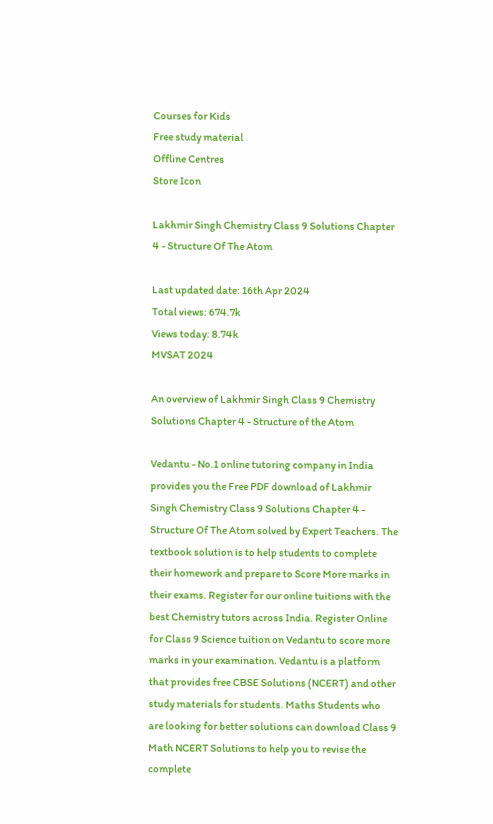Courses for Kids
Free study material
Offline Centres
Store Icon

Lakhmir Singh Chemistry Class 9 Solutions Chapter 4 - Structure Of The Atom

Last updated date: 16th Apr 2024
Total views: 674.7k
Views today: 8.74k
MVSAT 2024

An overview of Lakhmir Singh Class 9 Chemistry Solutions Chapter 4 - Structure of the Atom

Vedantu - No.1 online tutoring company in India provides you the Free PDF download of Lakhmir Singh Chemistry Class 9 Solutions Chapter 4 - Structure Of The Atom solved by Expert Teachers. The textbook solution is to help students to complete their homework and prepare to Score More marks in their exams. Register for our online tuitions with the best Chemistry tutors across India. Register Online for Class 9 Science tuition on Vedantu to score more marks in your examination. Vedantu is a platform that provides free CBSE Solutions (NCERT) and other study materials for students. Maths Students who are looking for better solutions can download Class 9 Math NCERT Solutions to help you to revise the complete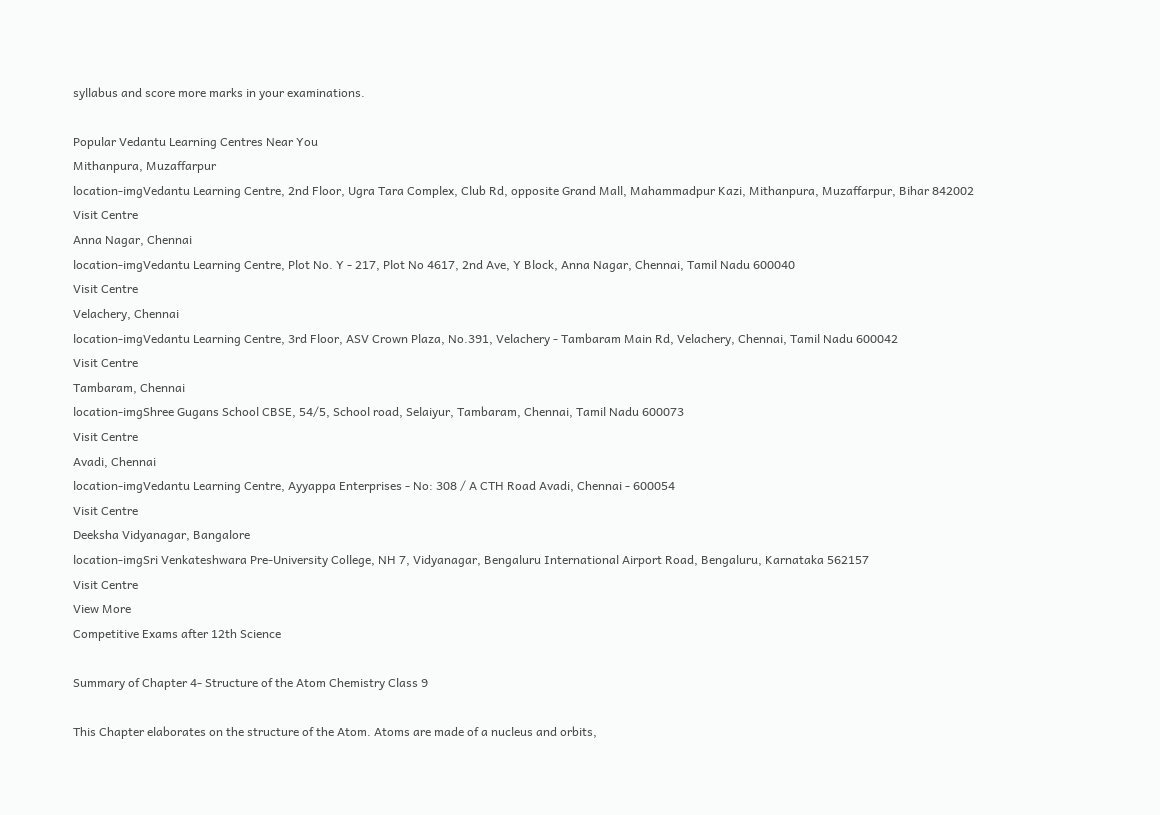syllabus and score more marks in your examinations.

Popular Vedantu Learning Centres Near You
Mithanpura, Muzaffarpur
location-imgVedantu Learning Centre, 2nd Floor, Ugra Tara Complex, Club Rd, opposite Grand Mall, Mahammadpur Kazi, Mithanpura, Muzaffarpur, Bihar 842002
Visit Centre
Anna Nagar, Chennai
location-imgVedantu Learning Centre, Plot No. Y - 217, Plot No 4617, 2nd Ave, Y Block, Anna Nagar, Chennai, Tamil Nadu 600040
Visit Centre
Velachery, Chennai
location-imgVedantu Learning Centre, 3rd Floor, ASV Crown Plaza, No.391, Velachery - Tambaram Main Rd, Velachery, Chennai, Tamil Nadu 600042
Visit Centre
Tambaram, Chennai
location-imgShree Gugans School CBSE, 54/5, School road, Selaiyur, Tambaram, Chennai, Tamil Nadu 600073
Visit Centre
Avadi, Chennai
location-imgVedantu Learning Centre, Ayyappa Enterprises - No: 308 / A CTH Road Avadi, Chennai - 600054
Visit Centre
Deeksha Vidyanagar, Bangalore
location-imgSri Venkateshwara Pre-University College, NH 7, Vidyanagar, Bengaluru International Airport Road, Bengaluru, Karnataka 562157
Visit Centre
View More
Competitive Exams after 12th Science

Summary of Chapter 4- Structure of the Atom Chemistry Class 9

This Chapter elaborates on the structure of the Atom. Atoms are made of a nucleus and orbits,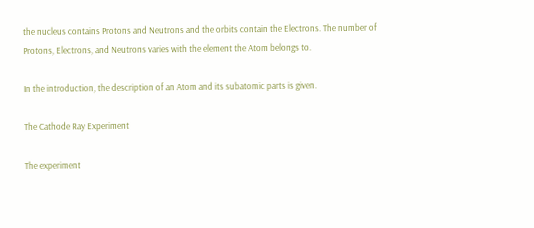the nucleus contains Protons and Neutrons and the orbits contain the Electrons. The number of Protons, Electrons, and Neutrons varies with the element the Atom belongs to.

In the introduction, the description of an Atom and its subatomic parts is given.

The Cathode Ray Experiment

The experiment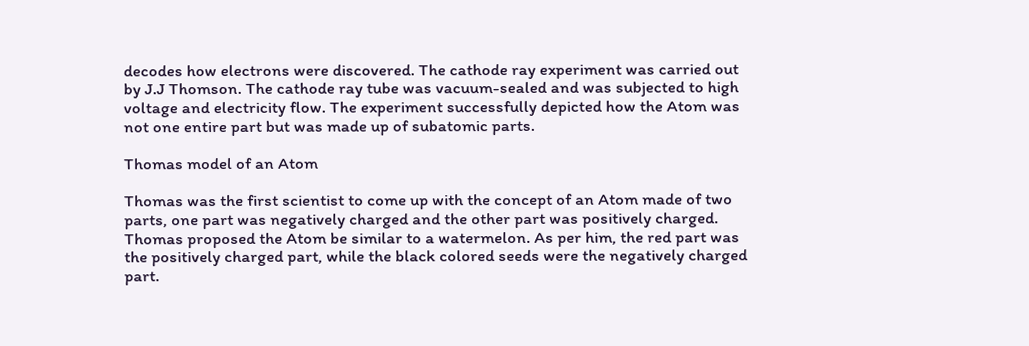decodes how electrons were discovered. The cathode ray experiment was carried out by J.J Thomson. The cathode ray tube was vacuum-sealed and was subjected to high voltage and electricity flow. The experiment successfully depicted how the Atom was not one entire part but was made up of subatomic parts.

Thomas model of an Atom

Thomas was the first scientist to come up with the concept of an Atom made of two parts, one part was negatively charged and the other part was positively charged. Thomas proposed the Atom be similar to a watermelon. As per him, the red part was the positively charged part, while the black colored seeds were the negatively charged part.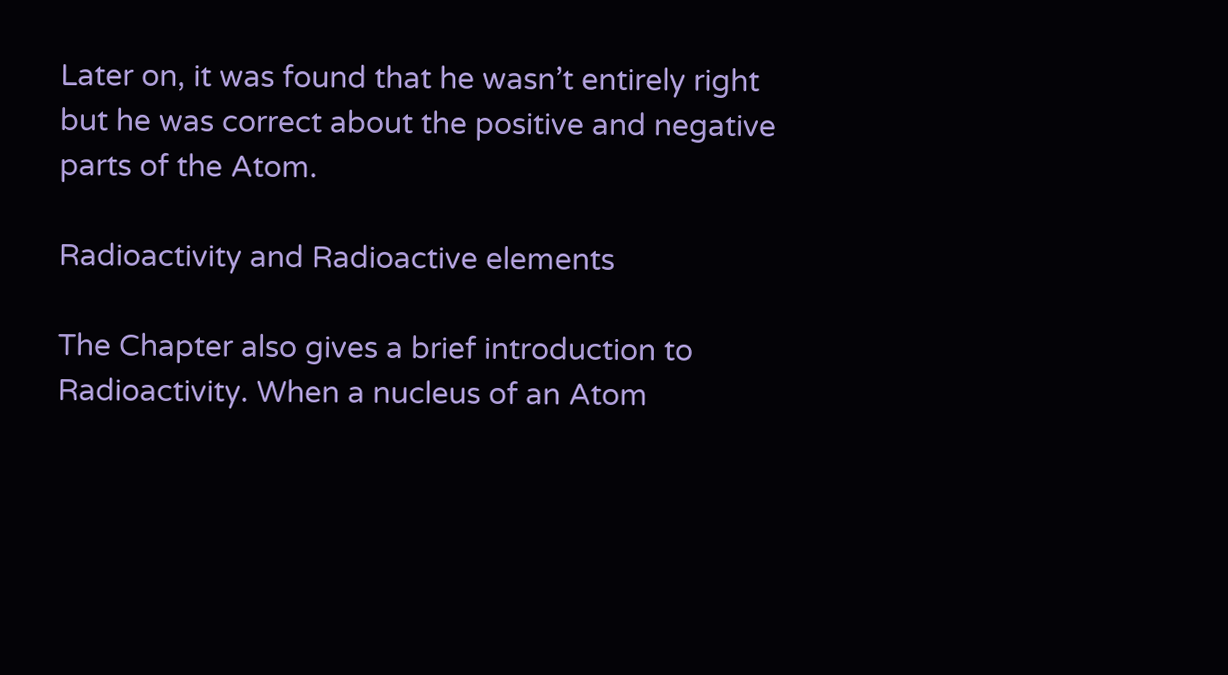Later on, it was found that he wasn’t entirely right but he was correct about the positive and negative parts of the Atom.

Radioactivity and Radioactive elements

The Chapter also gives a brief introduction to Radioactivity. When a nucleus of an Atom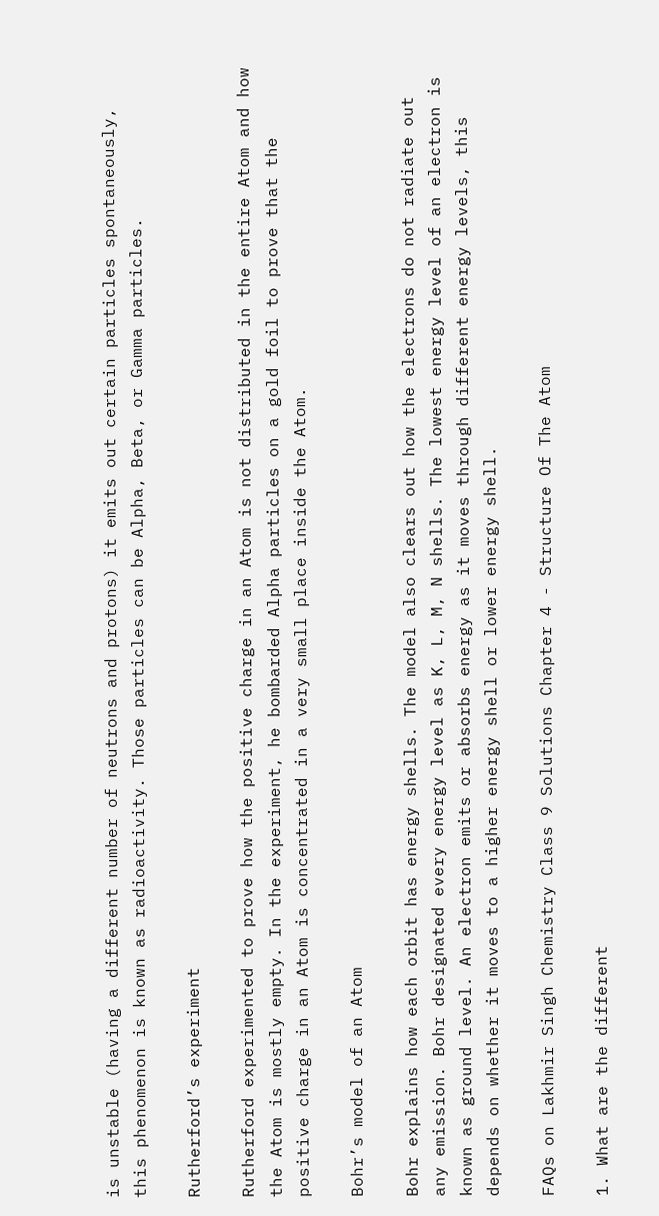is unstable (having a different number of neutrons and protons) it emits out certain particles spontaneously, this phenomenon is known as radioactivity. Those particles can be Alpha, Beta, or Gamma particles.

Rutherford’s experiment

Rutherford experimented to prove how the positive charge in an Atom is not distributed in the entire Atom and how the Atom is mostly empty. In the experiment, he bombarded Alpha particles on a gold foil to prove that the positive charge in an Atom is concentrated in a very small place inside the Atom.

Bohr’s model of an Atom

Bohr explains how each orbit has energy shells. The model also clears out how the electrons do not radiate out any emission. Bohr designated every energy level as K, L, M, N shells. The lowest energy level of an electron is known as ground level. An electron emits or absorbs energy as it moves through different energy levels, this depends on whether it moves to a higher energy shell or lower energy shell.

FAQs on Lakhmir Singh Chemistry Class 9 Solutions Chapter 4 - Structure Of The Atom

1. What are the different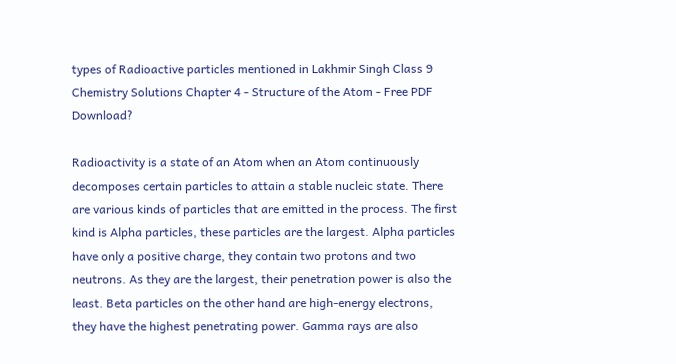types of Radioactive particles mentioned in Lakhmir Singh Class 9 Chemistry Solutions Chapter 4 - Structure of the Atom - Free PDF Download?

Radioactivity is a state of an Atom when an Atom continuously decomposes certain particles to attain a stable nucleic state. There are various kinds of particles that are emitted in the process. The first kind is Alpha particles, these particles are the largest. Alpha particles have only a positive charge, they contain two protons and two neutrons. As they are the largest, their penetration power is also the least. Beta particles on the other hand are high-energy electrons, they have the highest penetrating power. Gamma rays are also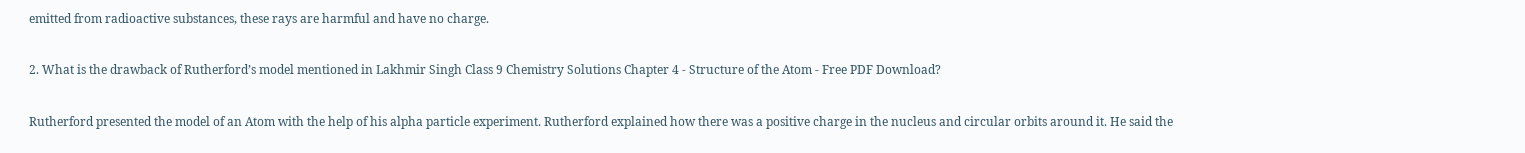emitted from radioactive substances, these rays are harmful and have no charge.

2. What is the drawback of Rutherford’s model mentioned in Lakhmir Singh Class 9 Chemistry Solutions Chapter 4 - Structure of the Atom - Free PDF Download?

Rutherford presented the model of an Atom with the help of his alpha particle experiment. Rutherford explained how there was a positive charge in the nucleus and circular orbits around it. He said the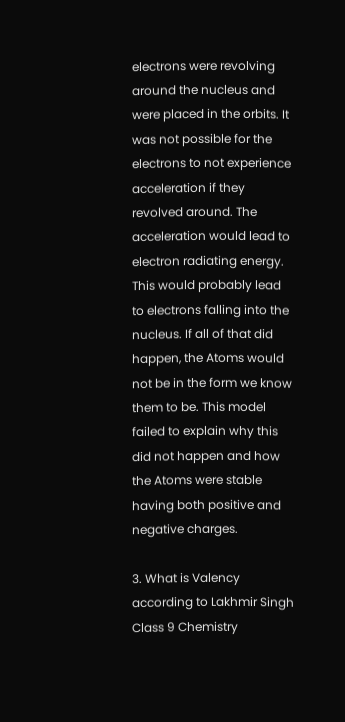electrons were revolving around the nucleus and were placed in the orbits. It was not possible for the electrons to not experience acceleration if they revolved around. The acceleration would lead to electron radiating energy. This would probably lead to electrons falling into the nucleus. If all of that did happen, the Atoms would not be in the form we know them to be. This model failed to explain why this did not happen and how the Atoms were stable having both positive and negative charges.

3. What is Valency according to Lakhmir Singh Class 9 Chemistry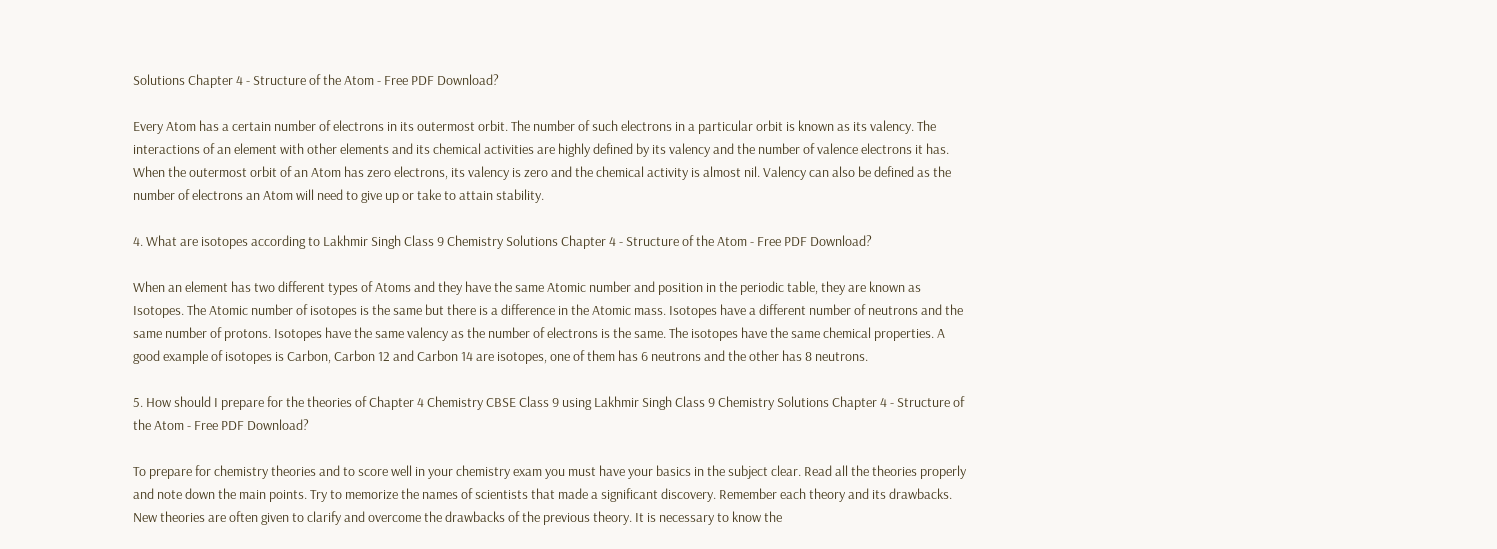Solutions Chapter 4 - Structure of the Atom - Free PDF Download?

Every Atom has a certain number of electrons in its outermost orbit. The number of such electrons in a particular orbit is known as its valency. The interactions of an element with other elements and its chemical activities are highly defined by its valency and the number of valence electrons it has. When the outermost orbit of an Atom has zero electrons, its valency is zero and the chemical activity is almost nil. Valency can also be defined as the number of electrons an Atom will need to give up or take to attain stability.

4. What are isotopes according to Lakhmir Singh Class 9 Chemistry Solutions Chapter 4 - Structure of the Atom - Free PDF Download?

When an element has two different types of Atoms and they have the same Atomic number and position in the periodic table, they are known as Isotopes. The Atomic number of isotopes is the same but there is a difference in the Atomic mass. Isotopes have a different number of neutrons and the same number of protons. Isotopes have the same valency as the number of electrons is the same. The isotopes have the same chemical properties. A good example of isotopes is Carbon, Carbon 12 and Carbon 14 are isotopes, one of them has 6 neutrons and the other has 8 neutrons.

5. How should I prepare for the theories of Chapter 4 Chemistry CBSE Class 9 using Lakhmir Singh Class 9 Chemistry Solutions Chapter 4 - Structure of the Atom - Free PDF Download?

To prepare for chemistry theories and to score well in your chemistry exam you must have your basics in the subject clear. Read all the theories properly and note down the main points. Try to memorize the names of scientists that made a significant discovery. Remember each theory and its drawbacks. New theories are often given to clarify and overcome the drawbacks of the previous theory. It is necessary to know the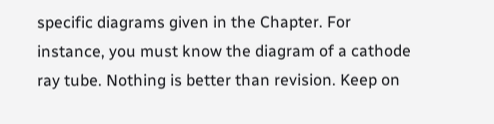specific diagrams given in the Chapter. For instance, you must know the diagram of a cathode ray tube. Nothing is better than revision. Keep on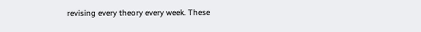revising every theory every week. These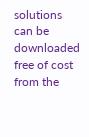solutions can be downloaded free of cost from the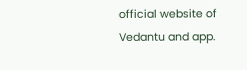official website of Vedantu and app.